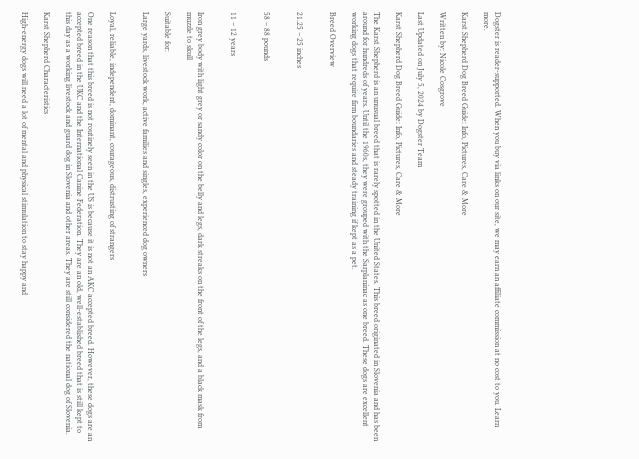Dogster is reader-supported. When you buy via links on our site, we may earn an affiliate commission at no cost to you. Learn more.

Karst Shepherd Dog Breed Guide: Info, Pictures, Care & More

Written by: Nicole Cosgrove

Last Updated on July 5, 2024 by Dogster Team

Karst Shepherd Dog Breed Guide: Info, Pictures, Care & More

The Karst Shepherd is an unusual breed that is rarely spotted in the United States. This breed originated in Slovenia and has been around for hundreds of years. Until the 1960s, they were grouped with the Sarplaninac as one breed. These dogs are excellent working dogs that require firm boundaries and steady training if kept as a pet.

Breed Overview


21.25 – 25 inches


58 – 88 pounds


11 – 12 years


Iron grey body with light grey or sandy color on the belly and legs, dark streaks on the front of the legs, and a black mask from muzzle to skull

Suitable for:

Large yards, livestock work, active families and singles, experienced dog owners


Loyal, reliable, independent, dominant, courageous, distrusting of strangers

One reason that this breed is not routinely seen in the US is because it is not an AKC accepted breed. However, these dogs are an accepted breed in the UKC and the International Canine Federation. They are an old, well-established breed that is still kept to this day as a working livestock and guard dog in Slovenia and other areas. They are still considered the national dog of Slovenia.

Karst Shepherd Characteristics

High-energy dogs will need a lot of mental and physical stimulation to stay happy and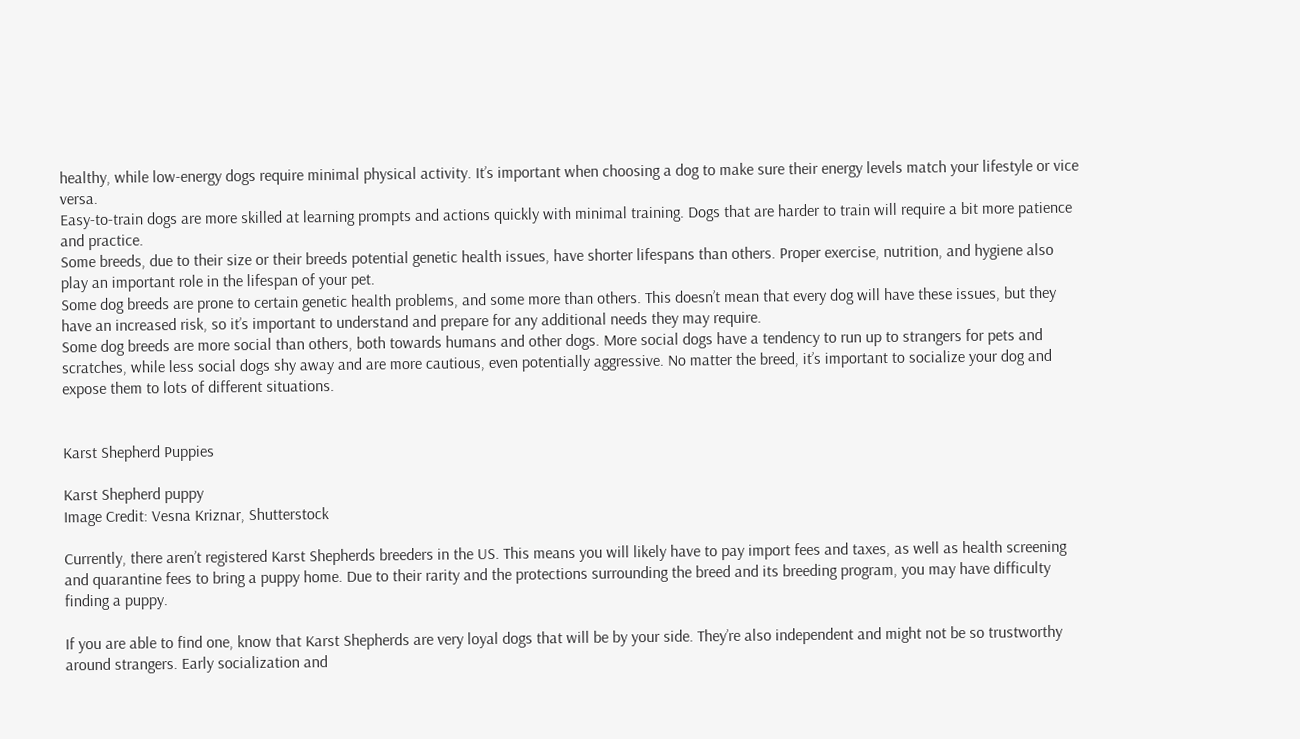healthy, while low-energy dogs require minimal physical activity. It’s important when choosing a dog to make sure their energy levels match your lifestyle or vice versa.
Easy-to-train dogs are more skilled at learning prompts and actions quickly with minimal training. Dogs that are harder to train will require a bit more patience and practice.
Some breeds, due to their size or their breeds potential genetic health issues, have shorter lifespans than others. Proper exercise, nutrition, and hygiene also play an important role in the lifespan of your pet.
Some dog breeds are prone to certain genetic health problems, and some more than others. This doesn’t mean that every dog will have these issues, but they have an increased risk, so it’s important to understand and prepare for any additional needs they may require.
Some dog breeds are more social than others, both towards humans and other dogs. More social dogs have a tendency to run up to strangers for pets and scratches, while less social dogs shy away and are more cautious, even potentially aggressive. No matter the breed, it’s important to socialize your dog and expose them to lots of different situations.


Karst Shepherd Puppies

Karst Shepherd puppy
Image Credit: Vesna Kriznar, Shutterstock

Currently, there aren’t registered Karst Shepherds breeders in the US. This means you will likely have to pay import fees and taxes, as well as health screening and quarantine fees to bring a puppy home. Due to their rarity and the protections surrounding the breed and its breeding program, you may have difficulty finding a puppy.

If you are able to find one, know that Karst Shepherds are very loyal dogs that will be by your side. They’re also independent and might not be so trustworthy around strangers. Early socialization and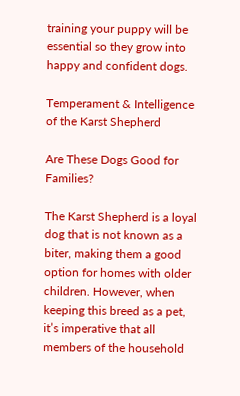training your puppy will be essential so they grow into happy and confident dogs.

Temperament & Intelligence of the Karst Shepherd

Are These Dogs Good for Families?

The Karst Shepherd is a loyal dog that is not known as a biter, making them a good option for homes with older children. However, when keeping this breed as a pet, it’s imperative that all members of the household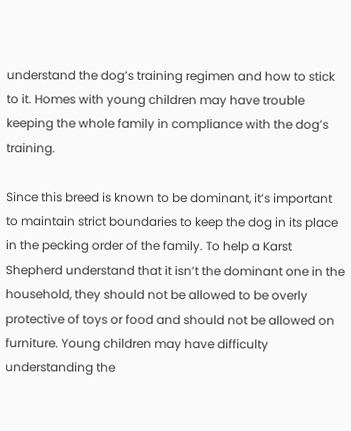understand the dog’s training regimen and how to stick to it. Homes with young children may have trouble keeping the whole family in compliance with the dog’s training.

Since this breed is known to be dominant, it’s important to maintain strict boundaries to keep the dog in its place in the pecking order of the family. To help a Karst Shepherd understand that it isn’t the dominant one in the household, they should not be allowed to be overly protective of toys or food and should not be allowed on furniture. Young children may have difficulty understanding the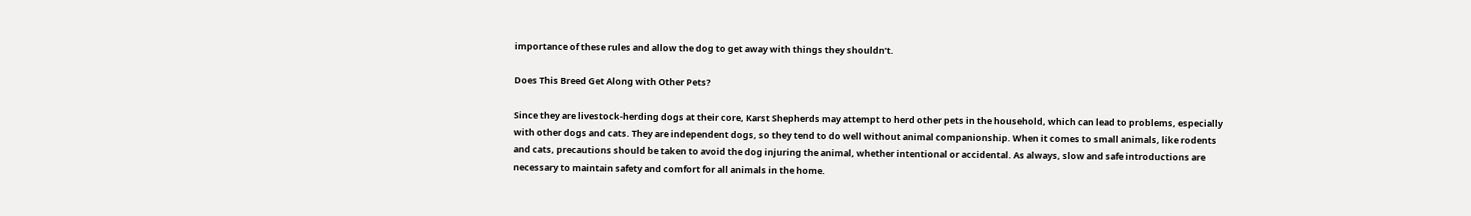importance of these rules and allow the dog to get away with things they shouldn’t.

Does This Breed Get Along with Other Pets?

Since they are livestock-herding dogs at their core, Karst Shepherds may attempt to herd other pets in the household, which can lead to problems, especially with other dogs and cats. They are independent dogs, so they tend to do well without animal companionship. When it comes to small animals, like rodents and cats, precautions should be taken to avoid the dog injuring the animal, whether intentional or accidental. As always, slow and safe introductions are necessary to maintain safety and comfort for all animals in the home.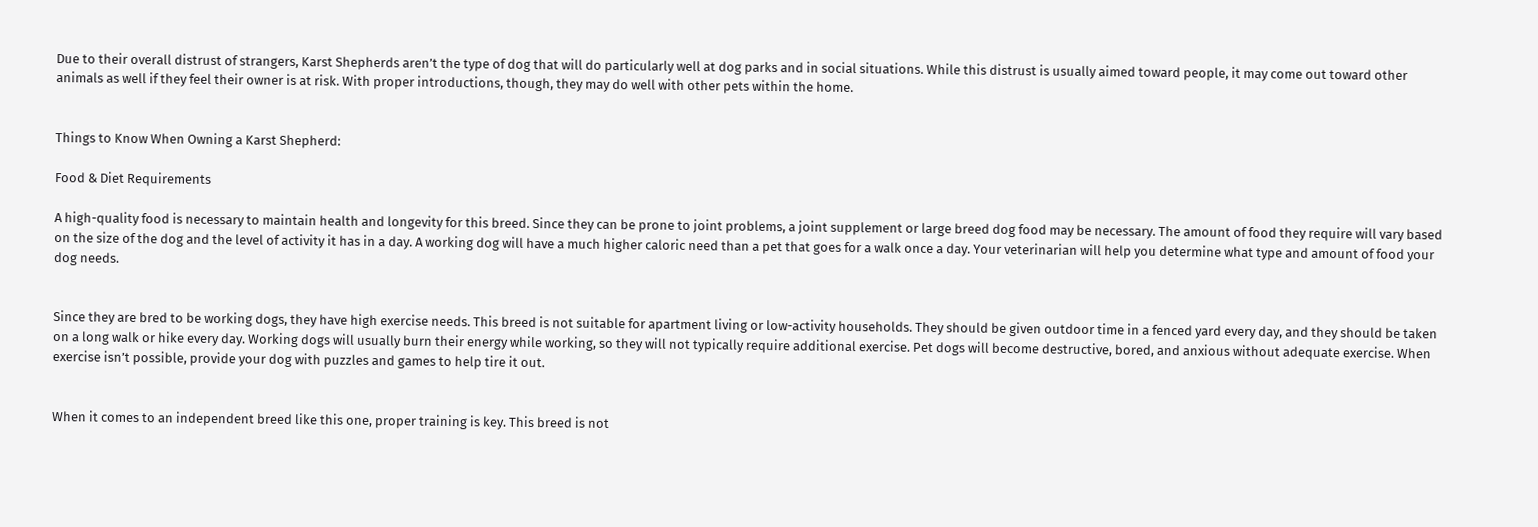Due to their overall distrust of strangers, Karst Shepherds aren’t the type of dog that will do particularly well at dog parks and in social situations. While this distrust is usually aimed toward people, it may come out toward other animals as well if they feel their owner is at risk. With proper introductions, though, they may do well with other pets within the home.


Things to Know When Owning a Karst Shepherd:

Food & Diet Requirements

A high-quality food is necessary to maintain health and longevity for this breed. Since they can be prone to joint problems, a joint supplement or large breed dog food may be necessary. The amount of food they require will vary based on the size of the dog and the level of activity it has in a day. A working dog will have a much higher caloric need than a pet that goes for a walk once a day. Your veterinarian will help you determine what type and amount of food your dog needs.


Since they are bred to be working dogs, they have high exercise needs. This breed is not suitable for apartment living or low-activity households. They should be given outdoor time in a fenced yard every day, and they should be taken on a long walk or hike every day. Working dogs will usually burn their energy while working, so they will not typically require additional exercise. Pet dogs will become destructive, bored, and anxious without adequate exercise. When exercise isn’t possible, provide your dog with puzzles and games to help tire it out.


When it comes to an independent breed like this one, proper training is key. This breed is not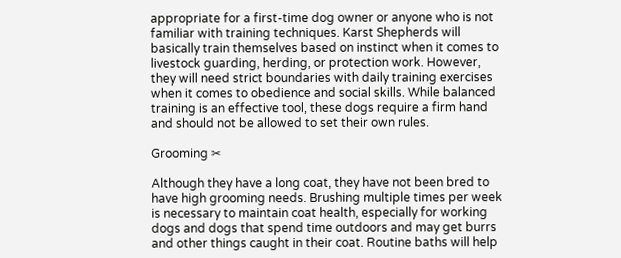appropriate for a first-time dog owner or anyone who is not familiar with training techniques. Karst Shepherds will basically train themselves based on instinct when it comes to livestock guarding, herding, or protection work. However, they will need strict boundaries with daily training exercises when it comes to obedience and social skills. While balanced training is an effective tool, these dogs require a firm hand and should not be allowed to set their own rules.

Grooming ✂

Although they have a long coat, they have not been bred to have high grooming needs. Brushing multiple times per week is necessary to maintain coat health, especially for working dogs and dogs that spend time outdoors and may get burrs and other things caught in their coat. Routine baths will help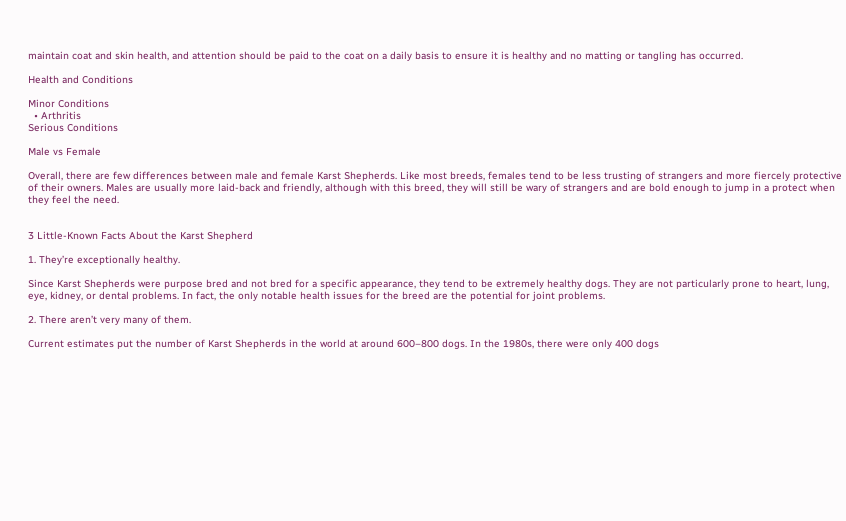maintain coat and skin health, and attention should be paid to the coat on a daily basis to ensure it is healthy and no matting or tangling has occurred.

Health and Conditions

Minor Conditions
  • Arthritis
Serious Conditions

Male vs Female

Overall, there are few differences between male and female Karst Shepherds. Like most breeds, females tend to be less trusting of strangers and more fiercely protective of their owners. Males are usually more laid-back and friendly, although with this breed, they will still be wary of strangers and are bold enough to jump in a protect when they feel the need.


3 Little-Known Facts About the Karst Shepherd

1. They’re exceptionally healthy.

Since Karst Shepherds were purpose bred and not bred for a specific appearance, they tend to be extremely healthy dogs. They are not particularly prone to heart, lung, eye, kidney, or dental problems. In fact, the only notable health issues for the breed are the potential for joint problems.

2. There aren’t very many of them.

Current estimates put the number of Karst Shepherds in the world at around 600–800 dogs. In the 1980s, there were only 400 dogs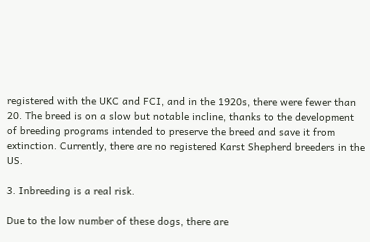registered with the UKC and FCI, and in the 1920s, there were fewer than 20. The breed is on a slow but notable incline, thanks to the development of breeding programs intended to preserve the breed and save it from extinction. Currently, there are no registered Karst Shepherd breeders in the US.

3. Inbreeding is a real risk.

Due to the low number of these dogs, there are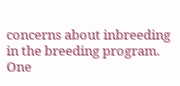concerns about inbreeding in the breeding program. One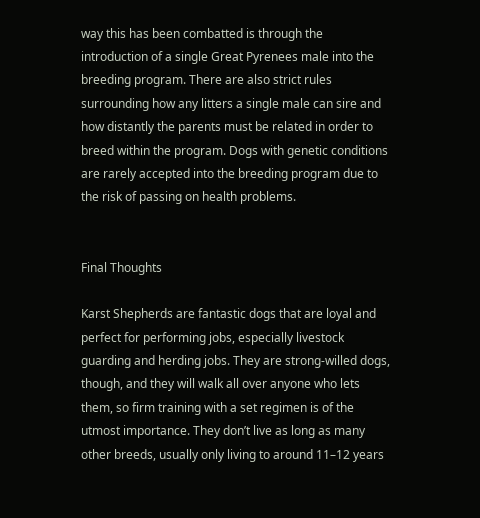way this has been combatted is through the introduction of a single Great Pyrenees male into the breeding program. There are also strict rules surrounding how any litters a single male can sire and how distantly the parents must be related in order to breed within the program. Dogs with genetic conditions are rarely accepted into the breeding program due to the risk of passing on health problems.


Final Thoughts

Karst Shepherds are fantastic dogs that are loyal and perfect for performing jobs, especially livestock guarding and herding jobs. They are strong-willed dogs, though, and they will walk all over anyone who lets them, so firm training with a set regimen is of the utmost importance. They don’t live as long as many other breeds, usually only living to around 11–12 years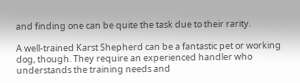and finding one can be quite the task due to their rarity.

A well-trained Karst Shepherd can be a fantastic pet or working dog, though. They require an experienced handler who understands the training needs and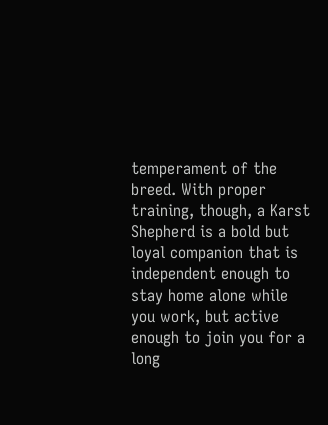temperament of the breed. With proper training, though, a Karst Shepherd is a bold but loyal companion that is independent enough to stay home alone while you work, but active enough to join you for a long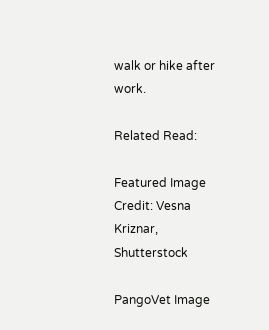walk or hike after work.

Related Read:

Featured Image Credit: Vesna Kriznar, Shutterstock

PangoVet Image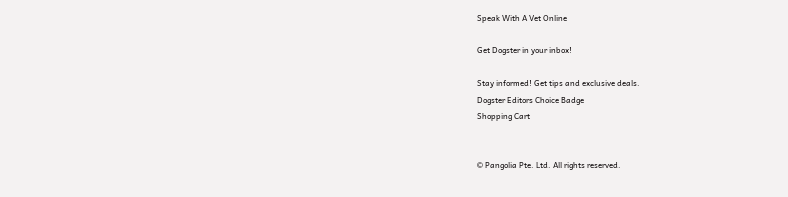Speak With A Vet Online

Get Dogster in your inbox!

Stay informed! Get tips and exclusive deals.
Dogster Editors Choice Badge
Shopping Cart


© Pangolia Pte. Ltd. All rights reserved.